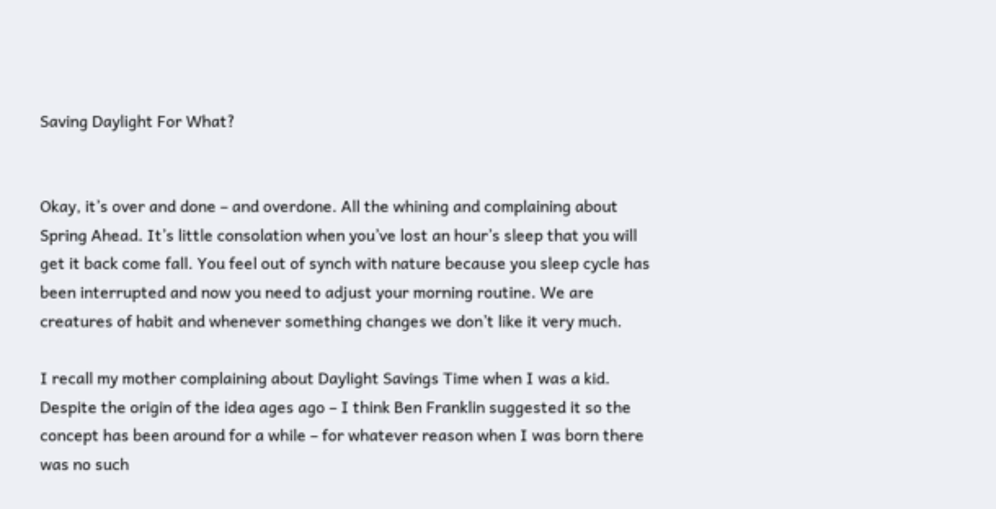Saving Daylight For What?


Okay, it’s over and done – and overdone. All the whining and complaining about Spring Ahead. It’s little consolation when you’ve lost an hour’s sleep that you will get it back come fall. You feel out of synch with nature because you sleep cycle has been interrupted and now you need to adjust your morning routine. We are creatures of habit and whenever something changes we don’t like it very much.

I recall my mother complaining about Daylight Savings Time when I was a kid. Despite the origin of the idea ages ago – I think Ben Franklin suggested it so the concept has been around for a while – for whatever reason when I was born there was no such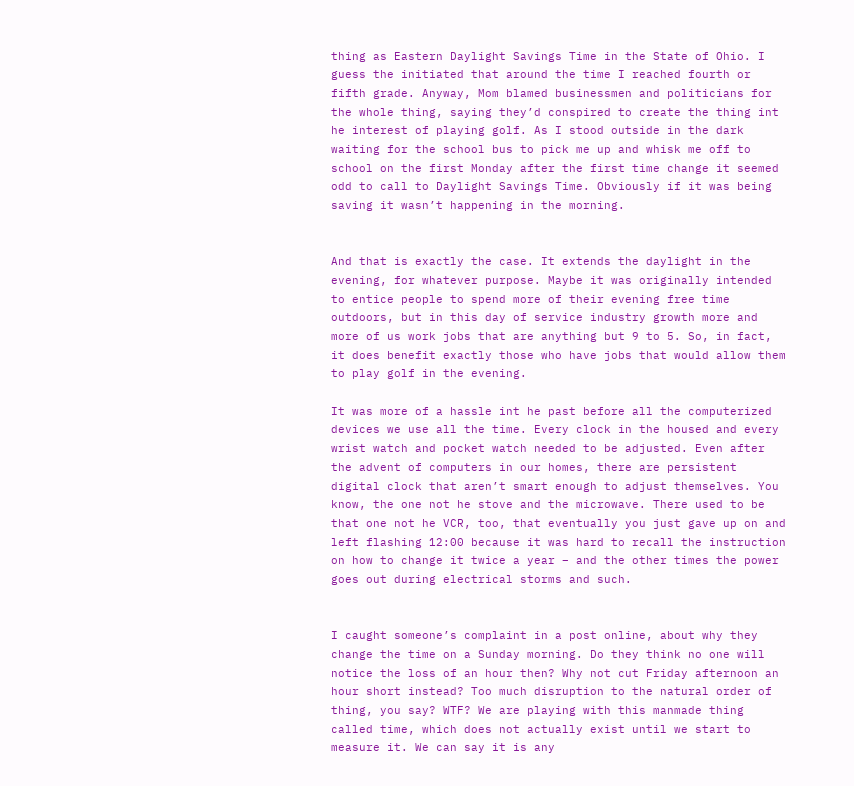thing as Eastern Daylight Savings Time in the State of Ohio. I guess the initiated that around the time I reached fourth or fifth grade. Anyway, Mom blamed businessmen and politicians for the whole thing, saying they’d conspired to create the thing int he interest of playing golf. As I stood outside in the dark waiting for the school bus to pick me up and whisk me off to school on the first Monday after the first time change it seemed odd to call to Daylight Savings Time. Obviously if it was being saving it wasn’t happening in the morning.


And that is exactly the case. It extends the daylight in the evening, for whatever purpose. Maybe it was originally intended to entice people to spend more of their evening free time outdoors, but in this day of service industry growth more and more of us work jobs that are anything but 9 to 5. So, in fact, it does benefit exactly those who have jobs that would allow them to play golf in the evening.

It was more of a hassle int he past before all the computerized devices we use all the time. Every clock in the housed and every wrist watch and pocket watch needed to be adjusted. Even after the advent of computers in our homes, there are persistent digital clock that aren’t smart enough to adjust themselves. You know, the one not he stove and the microwave. There used to be that one not he VCR, too, that eventually you just gave up on and left flashing 12:00 because it was hard to recall the instruction on how to change it twice a year – and the other times the power goes out during electrical storms and such.


I caught someone’s complaint in a post online, about why they change the time on a Sunday morning. Do they think no one will notice the loss of an hour then? Why not cut Friday afternoon an hour short instead? Too much disruption to the natural order of thing, you say? WTF? We are playing with this manmade thing called time, which does not actually exist until we start to measure it. We can say it is any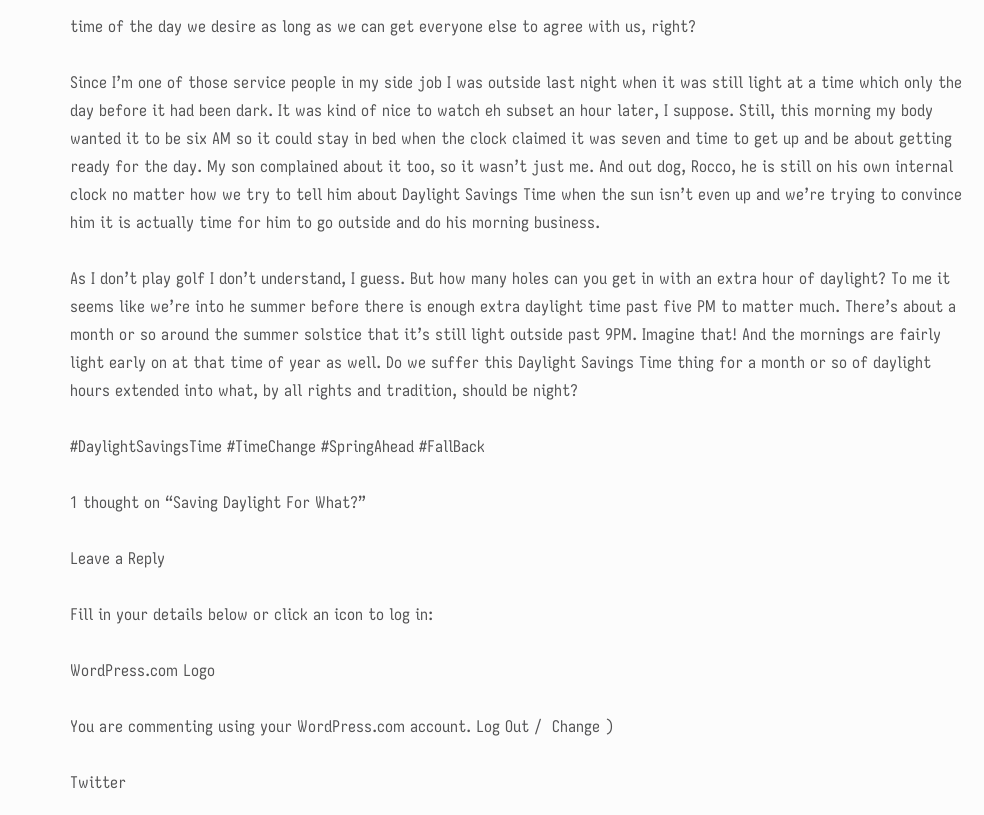time of the day we desire as long as we can get everyone else to agree with us, right?

Since I’m one of those service people in my side job I was outside last night when it was still light at a time which only the day before it had been dark. It was kind of nice to watch eh subset an hour later, I suppose. Still, this morning my body wanted it to be six AM so it could stay in bed when the clock claimed it was seven and time to get up and be about getting ready for the day. My son complained about it too, so it wasn’t just me. And out dog, Rocco, he is still on his own internal clock no matter how we try to tell him about Daylight Savings Time when the sun isn’t even up and we’re trying to convince him it is actually time for him to go outside and do his morning business.

As I don’t play golf I don’t understand, I guess. But how many holes can you get in with an extra hour of daylight? To me it seems like we’re into he summer before there is enough extra daylight time past five PM to matter much. There’s about a month or so around the summer solstice that it’s still light outside past 9PM. Imagine that! And the mornings are fairly light early on at that time of year as well. Do we suffer this Daylight Savings Time thing for a month or so of daylight hours extended into what, by all rights and tradition, should be night?

#DaylightSavingsTime #TimeChange #SpringAhead #FallBack

1 thought on “Saving Daylight For What?”

Leave a Reply

Fill in your details below or click an icon to log in:

WordPress.com Logo

You are commenting using your WordPress.com account. Log Out /  Change )

Twitter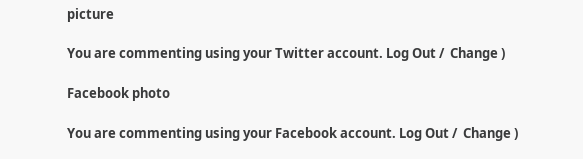picture

You are commenting using your Twitter account. Log Out /  Change )

Facebook photo

You are commenting using your Facebook account. Log Out /  Change )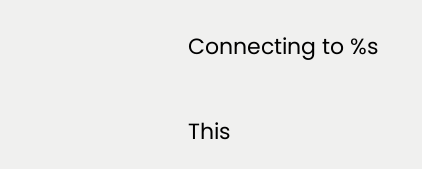Connecting to %s

This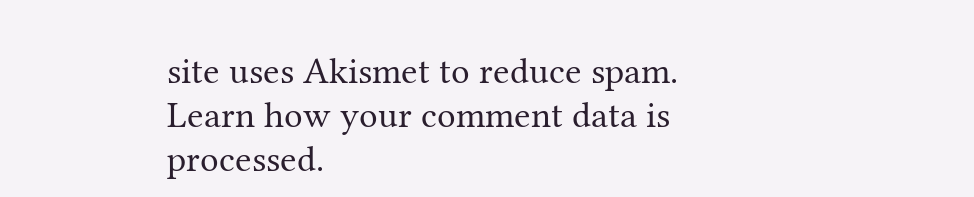site uses Akismet to reduce spam. Learn how your comment data is processed.